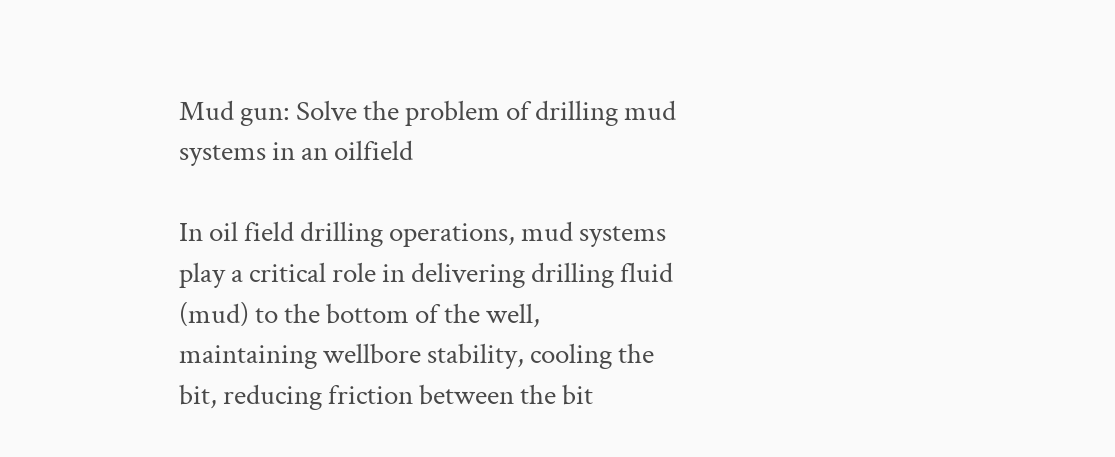Mud gun: Solve the problem of drilling mud systems in an oilfield

In oil field drilling operations, mud systems play a critical role in delivering drilling fluid (mud) to the bottom of the well, maintaining wellbore stability, cooling the bit, reducing friction between the bit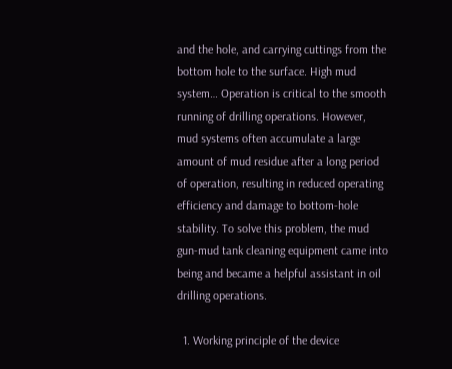and the hole, and carrying cuttings from the bottom hole to the surface. High mud system… Operation is critical to the smooth running of drilling operations. However, mud systems often accumulate a large amount of mud residue after a long period of operation, resulting in reduced operating efficiency and damage to bottom-hole stability. To solve this problem, the mud gun-mud tank cleaning equipment came into being and became a helpful assistant in oil drilling operations.

  1. Working principle of the device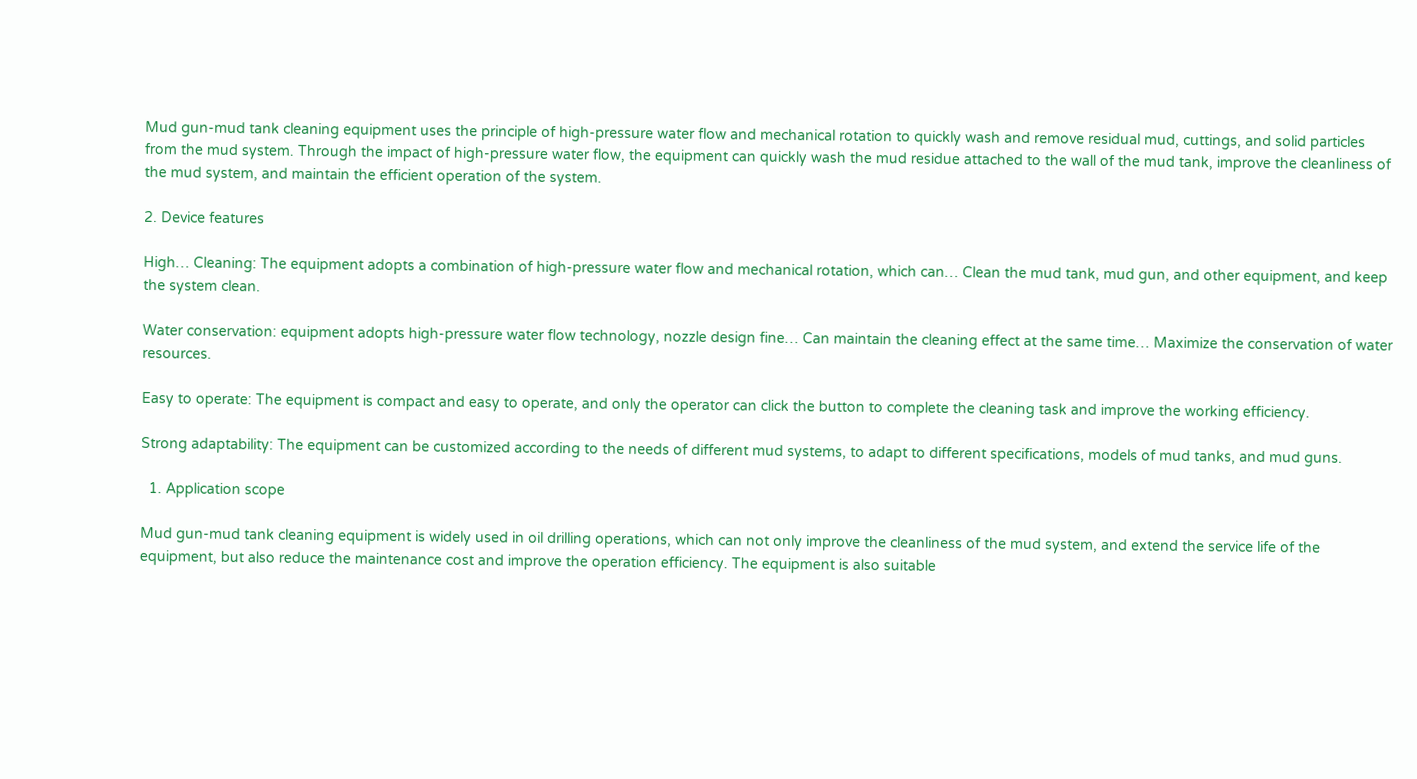Mud gun-mud tank cleaning equipment uses the principle of high-pressure water flow and mechanical rotation to quickly wash and remove residual mud, cuttings, and solid particles from the mud system. Through the impact of high-pressure water flow, the equipment can quickly wash the mud residue attached to the wall of the mud tank, improve the cleanliness of the mud system, and maintain the efficient operation of the system.

2. Device features

High… Cleaning: The equipment adopts a combination of high-pressure water flow and mechanical rotation, which can… Clean the mud tank, mud gun, and other equipment, and keep the system clean.

Water conservation: equipment adopts high-pressure water flow technology, nozzle design fine… Can maintain the cleaning effect at the same time… Maximize the conservation of water resources.

Easy to operate: The equipment is compact and easy to operate, and only the operator can click the button to complete the cleaning task and improve the working efficiency.

Strong adaptability: The equipment can be customized according to the needs of different mud systems, to adapt to different specifications, models of mud tanks, and mud guns.

  1. Application scope

Mud gun-mud tank cleaning equipment is widely used in oil drilling operations, which can not only improve the cleanliness of the mud system, and extend the service life of the equipment, but also reduce the maintenance cost and improve the operation efficiency. The equipment is also suitable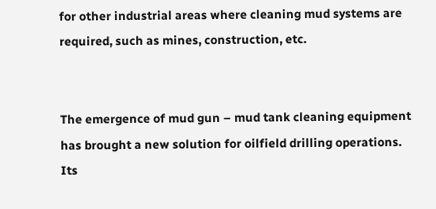for other industrial areas where cleaning mud systems are required, such as mines, construction, etc.


The emergence of mud gun – mud tank cleaning equipment has brought a new solution for oilfield drilling operations. Its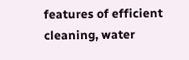features of efficient cleaning, water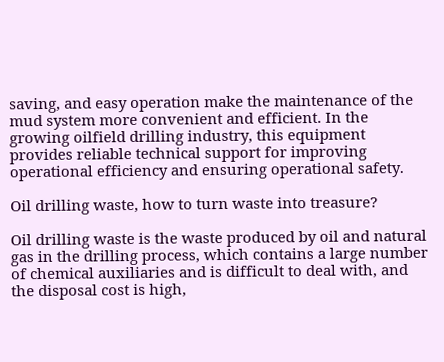saving, and easy operation make the maintenance of the mud system more convenient and efficient. In the growing oilfield drilling industry, this equipment provides reliable technical support for improving operational efficiency and ensuring operational safety.

Oil drilling waste, how to turn waste into treasure?

Oil drilling waste is the waste produced by oil and natural gas in the drilling process, which contains a large number of chemical auxiliaries and is difficult to deal with, and the disposal cost is high,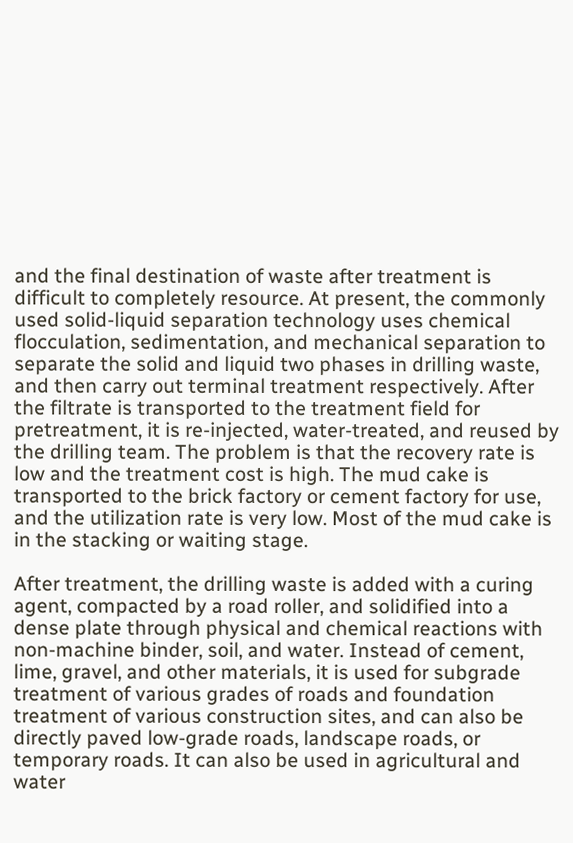and the final destination of waste after treatment is difficult to completely resource. At present, the commonly used solid-liquid separation technology uses chemical flocculation, sedimentation, and mechanical separation to separate the solid and liquid two phases in drilling waste, and then carry out terminal treatment respectively. After the filtrate is transported to the treatment field for pretreatment, it is re-injected, water-treated, and reused by the drilling team. The problem is that the recovery rate is low and the treatment cost is high. The mud cake is transported to the brick factory or cement factory for use, and the utilization rate is very low. Most of the mud cake is in the stacking or waiting stage.

After treatment, the drilling waste is added with a curing agent, compacted by a road roller, and solidified into a dense plate through physical and chemical reactions with non-machine binder, soil, and water. Instead of cement, lime, gravel, and other materials, it is used for subgrade treatment of various grades of roads and foundation treatment of various construction sites, and can also be directly paved low-grade roads, landscape roads, or temporary roads. It can also be used in agricultural and water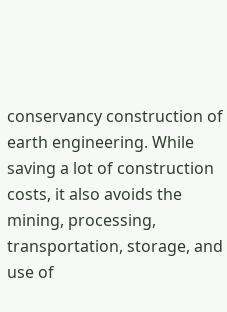conservancy construction of earth engineering. While saving a lot of construction costs, it also avoids the mining, processing, transportation, storage, and use of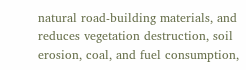natural road-building materials, and reduces vegetation destruction, soil erosion, coal, and fuel consumption,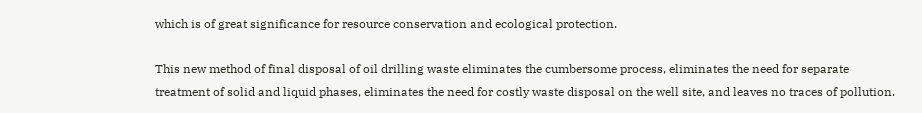which is of great significance for resource conservation and ecological protection.

This new method of final disposal of oil drilling waste eliminates the cumbersome process, eliminates the need for separate treatment of solid and liquid phases, eliminates the need for costly waste disposal on the well site, and leaves no traces of pollution.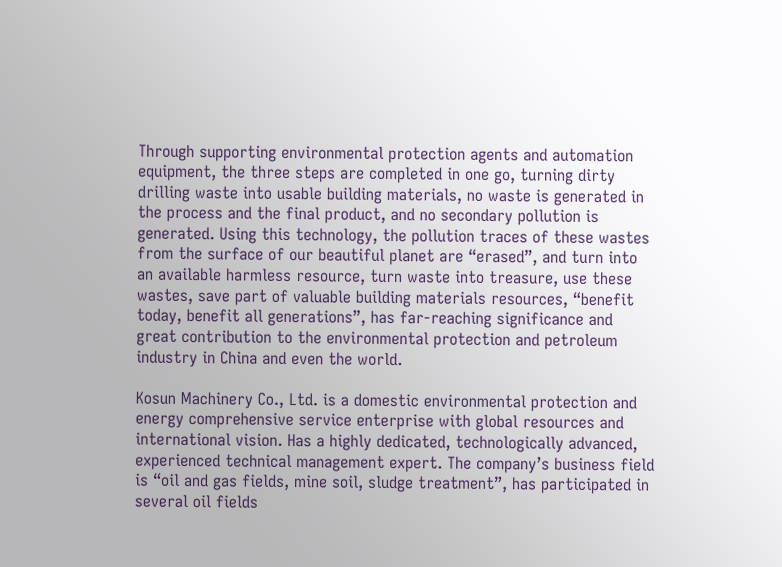Through supporting environmental protection agents and automation equipment, the three steps are completed in one go, turning dirty drilling waste into usable building materials, no waste is generated in the process and the final product, and no secondary pollution is generated. Using this technology, the pollution traces of these wastes from the surface of our beautiful planet are “erased”, and turn into an available harmless resource, turn waste into treasure, use these wastes, save part of valuable building materials resources, “benefit today, benefit all generations”, has far-reaching significance and great contribution to the environmental protection and petroleum industry in China and even the world.

Kosun Machinery Co., Ltd. is a domestic environmental protection and energy comprehensive service enterprise with global resources and international vision. Has a highly dedicated, technologically advanced, experienced technical management expert. The company’s business field is “oil and gas fields, mine soil, sludge treatment”, has participated in several oil fields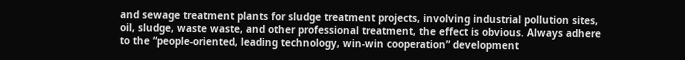and sewage treatment plants for sludge treatment projects, involving industrial pollution sites, oil, sludge, waste waste, and other professional treatment, the effect is obvious. Always adhere to the “people-oriented, leading technology, win-win cooperation” development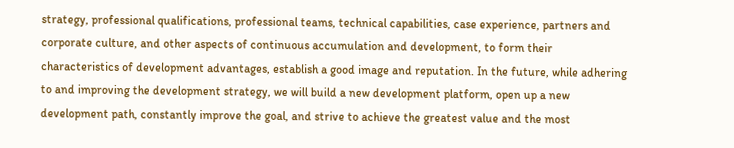strategy, professional qualifications, professional teams, technical capabilities, case experience, partners and corporate culture, and other aspects of continuous accumulation and development, to form their characteristics of development advantages, establish a good image and reputation. In the future, while adhering to and improving the development strategy, we will build a new development platform, open up a new development path, constantly improve the goal, and strive to achieve the greatest value and the most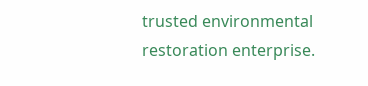trusted environmental restoration enterprise.